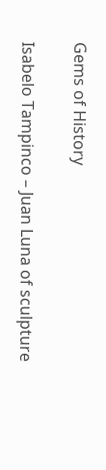Gems of History

Isabelo Tampinco – Juan Luna of sculpture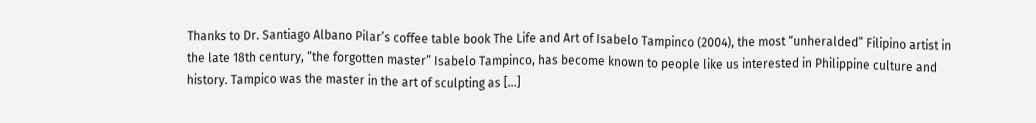Thanks to Dr. Santiago Albano Pilar’s coffee table book The Life and Art of Isabelo Tampinco (2004), the most “unheralded” Filipino artist in the late 18th century, “the forgotten master” Isabelo Tampinco, has become known to people like us interested in Philippine culture and history. Tampico was the master in the art of sculpting as […]